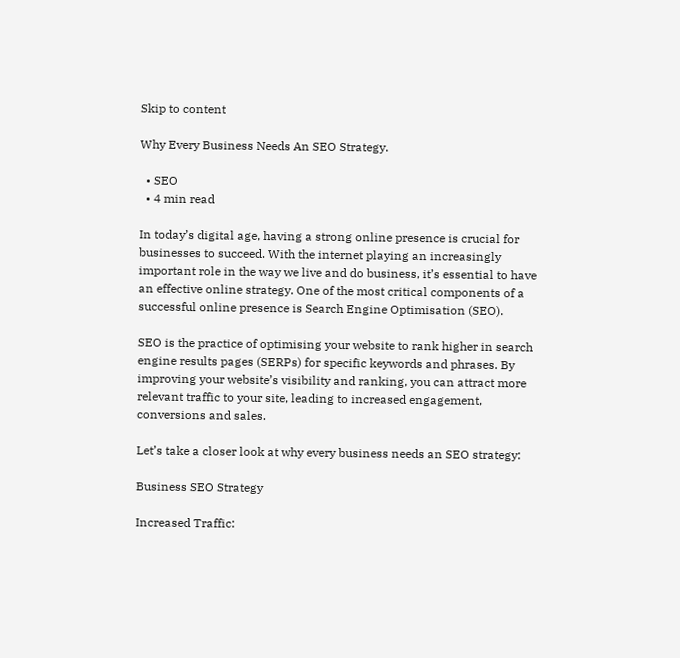Skip to content

Why Every Business Needs An SEO Strategy.

  • SEO
  • 4 min read

In today’s digital age, having a strong online presence is crucial for businesses to succeed. With the internet playing an increasingly important role in the way we live and do business, it’s essential to have an effective online strategy. One of the most critical components of a successful online presence is Search Engine Optimisation (SEO).

SEO is the practice of optimising your website to rank higher in search engine results pages (SERPs) for specific keywords and phrases. By improving your website’s visibility and ranking, you can attract more relevant traffic to your site, leading to increased engagement, conversions and sales.

Let’s take a closer look at why every business needs an SEO strategy:

Business SEO Strategy

Increased Traffic: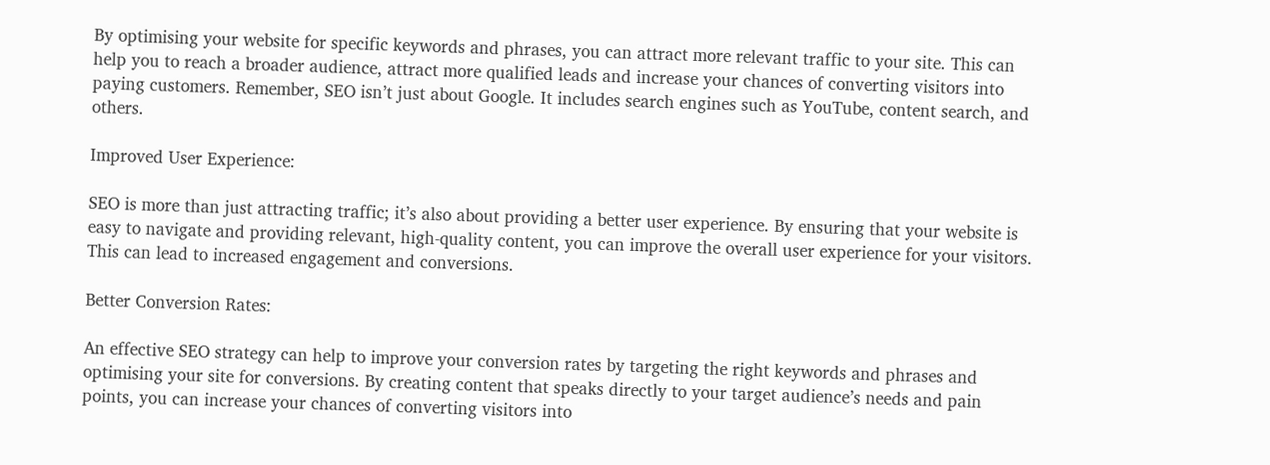By optimising your website for specific keywords and phrases, you can attract more relevant traffic to your site. This can help you to reach a broader audience, attract more qualified leads and increase your chances of converting visitors into paying customers. Remember, SEO isn’t just about Google. It includes search engines such as YouTube, content search, and others.

Improved User Experience:

SEO is more than just attracting traffic; it’s also about providing a better user experience. By ensuring that your website is easy to navigate and providing relevant, high-quality content, you can improve the overall user experience for your visitors. This can lead to increased engagement and conversions.

Better Conversion Rates:

An effective SEO strategy can help to improve your conversion rates by targeting the right keywords and phrases and optimising your site for conversions. By creating content that speaks directly to your target audience’s needs and pain points, you can increase your chances of converting visitors into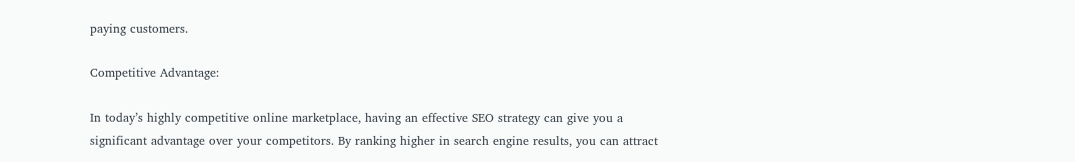paying customers.

Competitive Advantage:

In today’s highly competitive online marketplace, having an effective SEO strategy can give you a significant advantage over your competitors. By ranking higher in search engine results, you can attract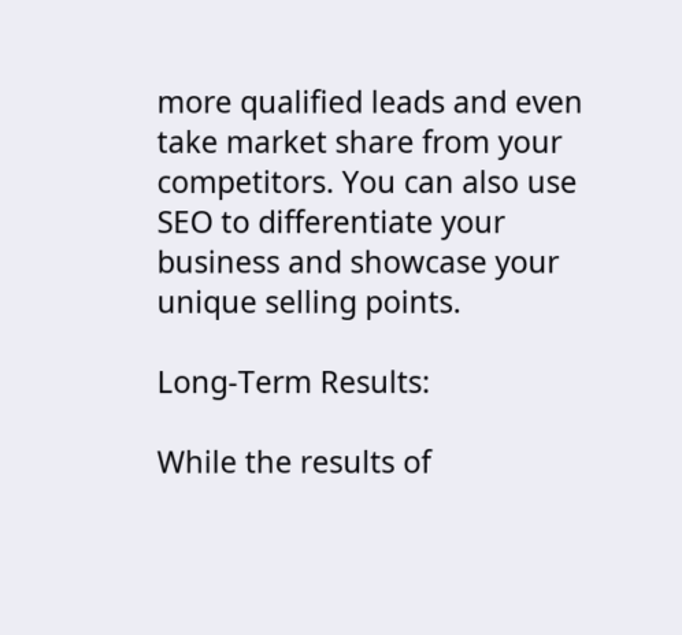more qualified leads and even take market share from your competitors. You can also use SEO to differentiate your business and showcase your unique selling points.

Long-Term Results:

While the results of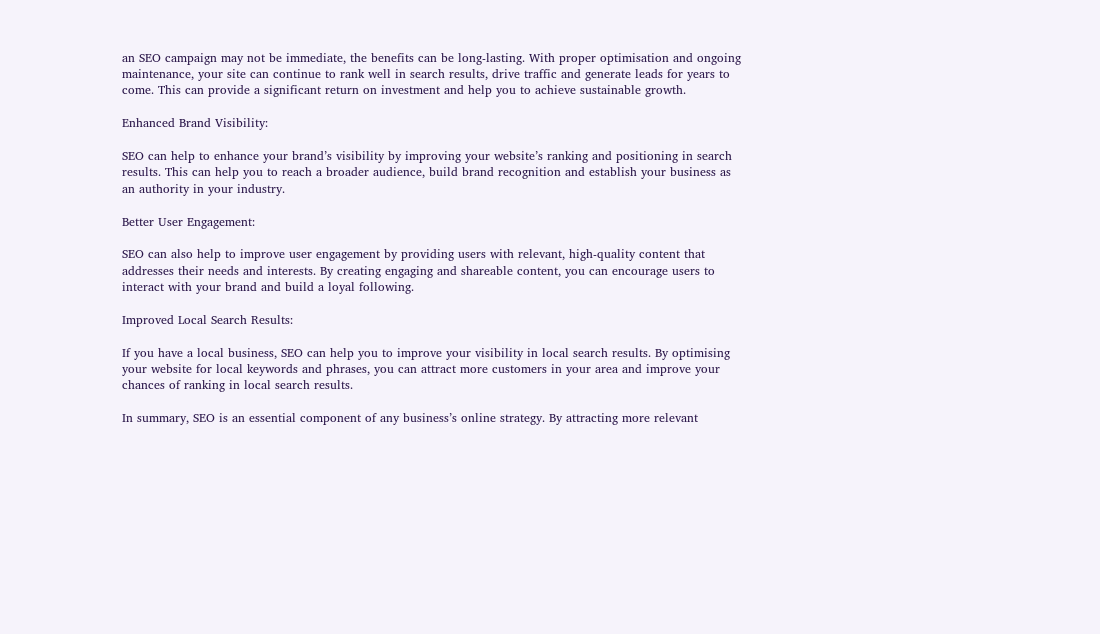an SEO campaign may not be immediate, the benefits can be long-lasting. With proper optimisation and ongoing maintenance, your site can continue to rank well in search results, drive traffic and generate leads for years to come. This can provide a significant return on investment and help you to achieve sustainable growth.

Enhanced Brand Visibility:

SEO can help to enhance your brand’s visibility by improving your website’s ranking and positioning in search results. This can help you to reach a broader audience, build brand recognition and establish your business as an authority in your industry.

Better User Engagement:

SEO can also help to improve user engagement by providing users with relevant, high-quality content that addresses their needs and interests. By creating engaging and shareable content, you can encourage users to interact with your brand and build a loyal following.

Improved Local Search Results:

If you have a local business, SEO can help you to improve your visibility in local search results. By optimising your website for local keywords and phrases, you can attract more customers in your area and improve your chances of ranking in local search results.

In summary, SEO is an essential component of any business’s online strategy. By attracting more relevant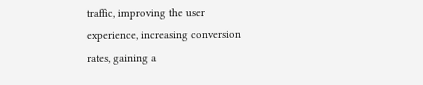traffic, improving the user experience, increasing conversion rates, gaining a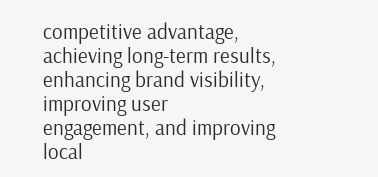competitive advantage, achieving long-term results, enhancing brand visibility, improving user engagement, and improving local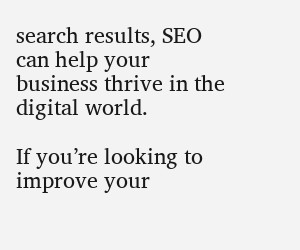search results, SEO can help your business thrive in the digital world.

If you’re looking to improve your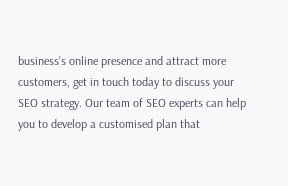business’s online presence and attract more customers, get in touch today to discuss your SEO strategy. Our team of SEO experts can help you to develop a customised plan that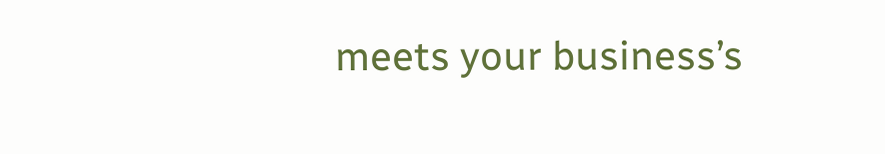meets your business’s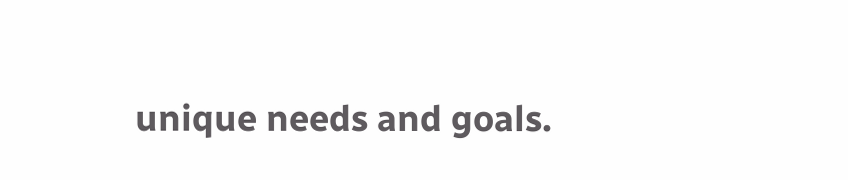unique needs and goals.